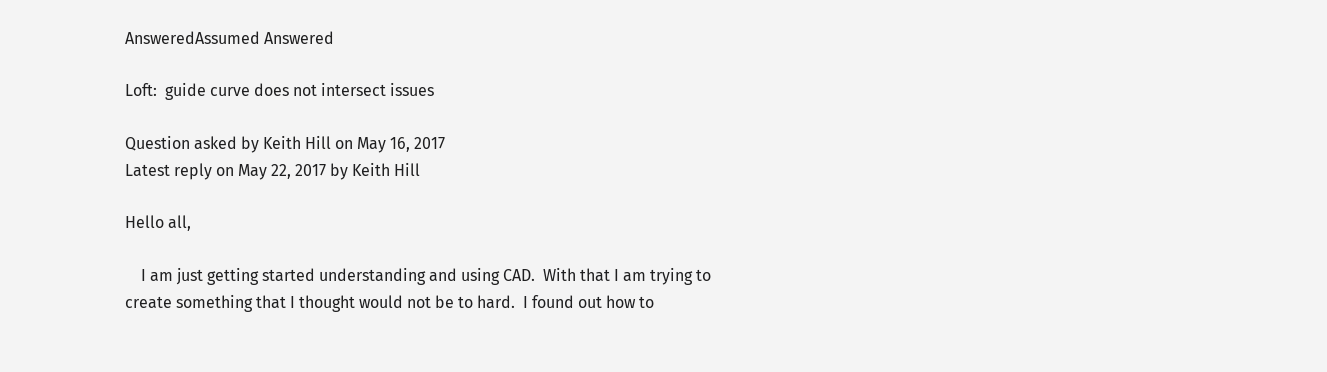AnsweredAssumed Answered

Loft:  guide curve does not intersect issues

Question asked by Keith Hill on May 16, 2017
Latest reply on May 22, 2017 by Keith Hill

Hello all,

    I am just getting started understanding and using CAD.  With that I am trying to create something that I thought would not be to hard.  I found out how to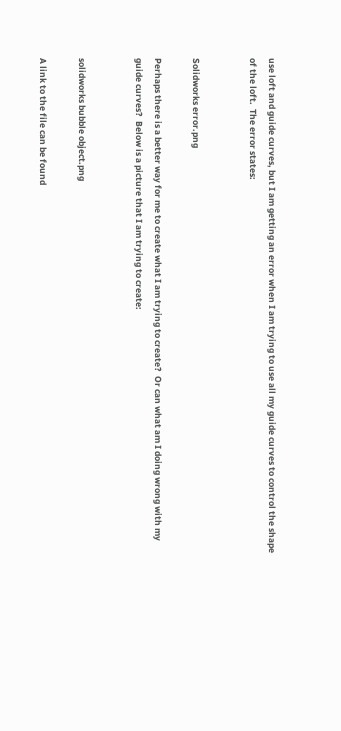use loft and guide curves, but I am getting an error when I am trying to use all my guide curves to control the shape of the loft.  The error states:


Solidworks error.png

Perhaps there is a better way for me to create what I am trying to create?  Or can what am I doing wrong with my guide curves?  Below is a picture that I am trying to create:


solidworks bubble object.png

A link to the file can be found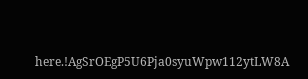here.!AgSrOEgP5U6Pja0syuWpw112ytLW8A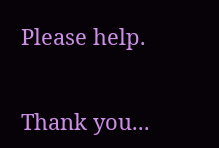Please help.


Thank you...